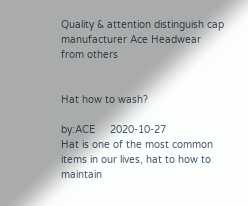Quality & attention distinguish cap manufacturer Ace Headwear from others


Hat how to wash?

by:ACE     2020-10-27
Hat is one of the most common items in our lives, hat to how to maintain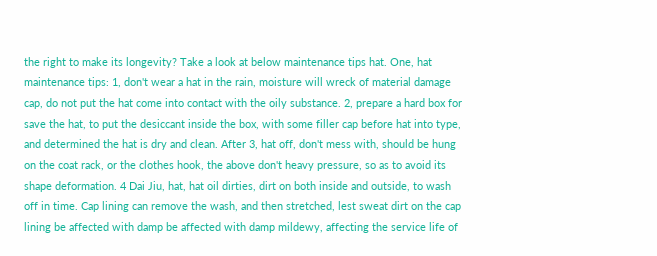the right to make its longevity? Take a look at below maintenance tips hat. One, hat maintenance tips: 1, don't wear a hat in the rain, moisture will wreck of material damage cap, do not put the hat come into contact with the oily substance. 2, prepare a hard box for save the hat, to put the desiccant inside the box, with some filler cap before hat into type, and determined the hat is dry and clean. After 3, hat off, don't mess with, should be hung on the coat rack, or the clothes hook, the above don't heavy pressure, so as to avoid its shape deformation. 4 Dai Jiu, hat, hat oil dirties, dirt on both inside and outside, to wash off in time. Cap lining can remove the wash, and then stretched, lest sweat dirt on the cap lining be affected with damp be affected with damp mildewy, affecting the service life of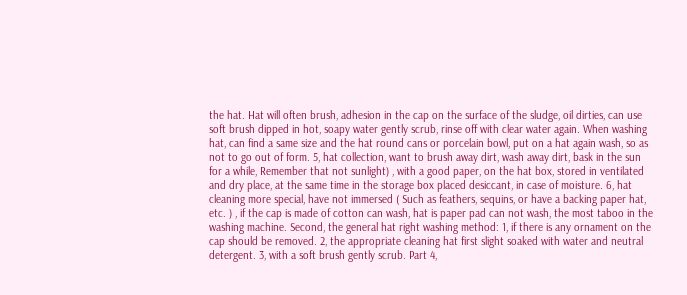the hat. Hat will often brush, adhesion in the cap on the surface of the sludge, oil dirties, can use soft brush dipped in hot, soapy water gently scrub, rinse off with clear water again. When washing hat, can find a same size and the hat round cans or porcelain bowl, put on a hat again wash, so as not to go out of form. 5, hat collection, want to brush away dirt, wash away dirt, bask in the sun for a while, Remember that not sunlight) , with a good paper, on the hat box, stored in ventilated and dry place, at the same time in the storage box placed desiccant, in case of moisture. 6, hat cleaning more special, have not immersed ( Such as feathers, sequins, or have a backing paper hat, etc. ) , if the cap is made of cotton can wash, hat is paper pad can not wash, the most taboo in the washing machine. Second, the general hat right washing method: 1, if there is any ornament on the cap should be removed. 2, the appropriate cleaning hat first slight soaked with water and neutral detergent. 3, with a soft brush gently scrub. Part 4,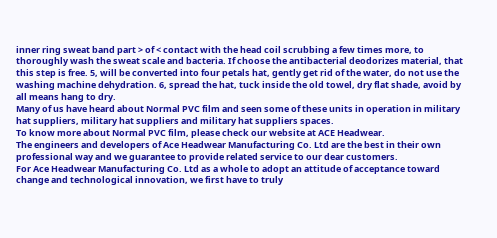inner ring sweat band part > of < contact with the head coil scrubbing a few times more, to thoroughly wash the sweat scale and bacteria. If choose the antibacterial deodorizes material, that this step is free. 5, will be converted into four petals hat, gently get rid of the water, do not use the washing machine dehydration. 6, spread the hat, tuck inside the old towel, dry flat shade, avoid by all means hang to dry.
Many of us have heard about Normal PVC film and seen some of these units in operation in military hat suppliers, military hat suppliers and military hat suppliers spaces.
To know more about Normal PVC film, please check our website at ACE Headwear.
The engineers and developers of Ace Headwear Manufacturing Co. Ltd are the best in their own professional way and we guarantee to provide related service to our dear customers.
For Ace Headwear Manufacturing Co. Ltd as a whole to adopt an attitude of acceptance toward change and technological innovation, we first have to truly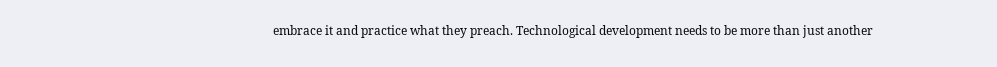embrace it and practice what they preach. Technological development needs to be more than just another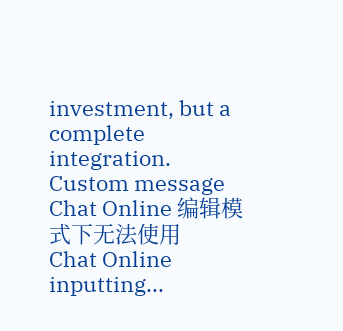investment, but a complete integration.
Custom message
Chat Online 编辑模式下无法使用
Chat Online inputting...